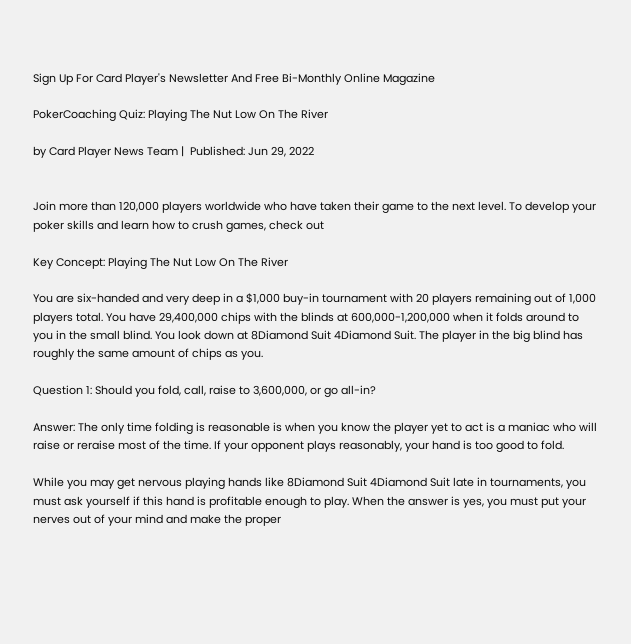Sign Up For Card Player's Newsletter And Free Bi-Monthly Online Magazine

PokerCoaching Quiz: Playing The Nut Low On The River

by Card Player News Team |  Published: Jun 29, 2022


Join more than 120,000 players worldwide who have taken their game to the next level. To develop your poker skills and learn how to crush games, check out

Key Concept: Playing The Nut Low On The River

You are six-handed and very deep in a $1,000 buy-in tournament with 20 players remaining out of 1,000 players total. You have 29,400,000 chips with the blinds at 600,000-1,200,000 when it folds around to you in the small blind. You look down at 8Diamond Suit 4Diamond Suit. The player in the big blind has roughly the same amount of chips as you.

Question 1: Should you fold, call, raise to 3,600,000, or go all-in?

Answer: The only time folding is reasonable is when you know the player yet to act is a maniac who will raise or reraise most of the time. If your opponent plays reasonably, your hand is too good to fold.

While you may get nervous playing hands like 8Diamond Suit 4Diamond Suit late in tournaments, you must ask yourself if this hand is profitable enough to play. When the answer is yes, you must put your nerves out of your mind and make the proper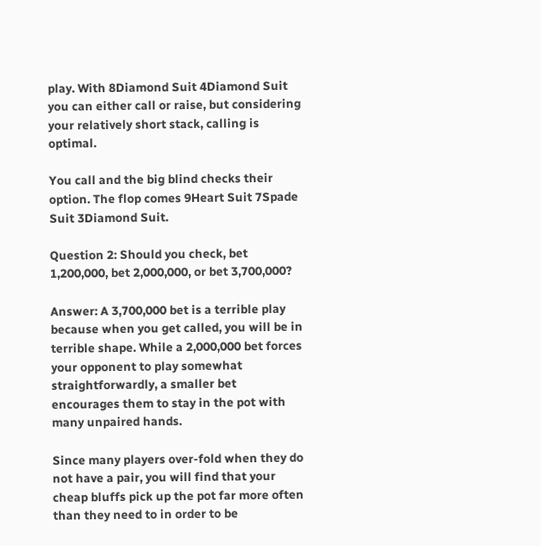play. With 8Diamond Suit 4Diamond Suit you can either call or raise, but considering your relatively short stack, calling is optimal.

You call and the big blind checks their option. The flop comes 9Heart Suit 7Spade Suit 3Diamond Suit.

Question 2: Should you check, bet 1,200,000, bet 2,000,000, or bet 3,700,000?

Answer: A 3,700,000 bet is a terrible play because when you get called, you will be in terrible shape. While a 2,000,000 bet forces your opponent to play somewhat straightforwardly, a smaller bet encourages them to stay in the pot with many unpaired hands.

Since many players over-fold when they do not have a pair, you will find that your cheap bluffs pick up the pot far more often than they need to in order to be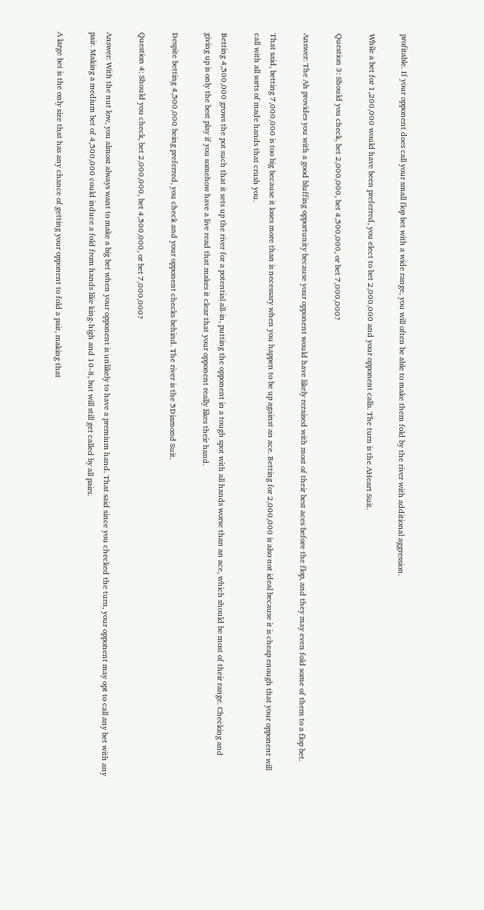profitable. If your opponent does call your small flop bet with a wide range, you will often be able to make them fold by the river with additional aggression.

While a bet for 1,200,000 would have been preferred, you elect to bet 2,000,000 and your opponent calls. The turn is the AHeart Suit.

Question 3: Should you check, bet 2,000,000, bet 4,500,000, or bet 7,000,000?

Answer: The Ah provides you with a good bluffing opportunity because your opponent would have likely reraised with most of their best aces before the flop, and they may even fold some of them to a flop bet.

That said, betting 7,000,000 is too big because it loses more than is necessary when you happen to be up against an ace. Betting for 2,000,000 is also not ideal because it is cheap enough that your opponent will call with all sorts of made hands that crush you.

Betting 4,500,000 grows the pot such that it sets up the river for a potential all-in, putting the opponent in a tough spot with all hands worse than an ace, which should be most of their range. Checking and giving up is only the best play if you somehow have a live read that makes it clear that your opponent really likes their hand.

Despite betting 4,500,000 being preferred, you check and your opponent checks behind. The river is the 5Diamond Suit.

Question 4: Should you check, bet 2,000,000, bet 4,500,000, or bet 7,000,000?

Answer: With the nut low, you almost always want to make a big bet when your opponent is unlikely to have a premium hand. That said since you checked the turn, your opponent may opt to call any bet with any pair. Making a medium bet of 4,500,000 could induce a fold from hands like king-high and 10-8, but will still get called by all pairs.

A large bet is the only size that has any chance of getting your opponent to fold a pair, making that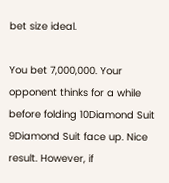bet size ideal.

You bet 7,000,000. Your opponent thinks for a while before folding 10Diamond Suit 9Diamond Suit face up. Nice result. However, if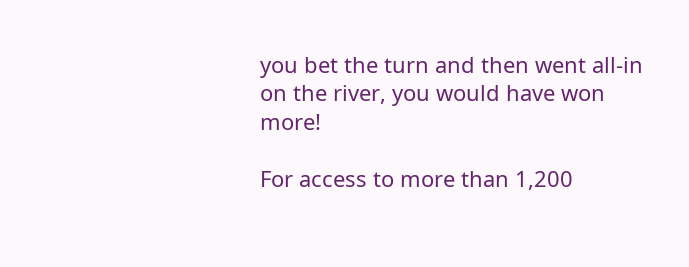you bet the turn and then went all-in on the river, you would have won more!

For access to more than 1,200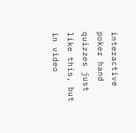interactive poker hand quizzes just like this, but in video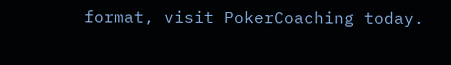format, visit PokerCoaching today.